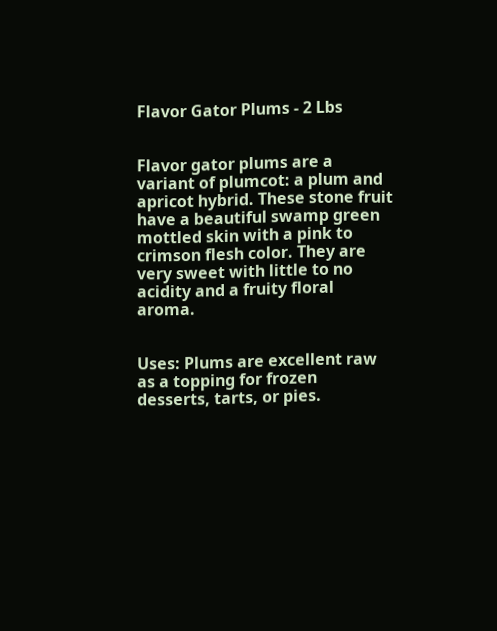Flavor Gator Plums - 2 Lbs


Flavor gator plums are a variant of plumcot: a plum and apricot hybrid. These stone fruit have a beautiful swamp green mottled skin with a pink to crimson flesh color. They are very sweet with little to no acidity and a fruity floral aroma.


Uses: Plums are excellent raw as a topping for frozen desserts, tarts, or pies.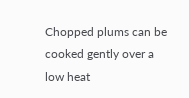Chopped plums can be cooked gently over a low heat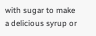with sugar to make a delicious syrup or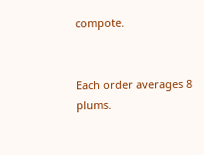compote.


Each order averages 8 plums.